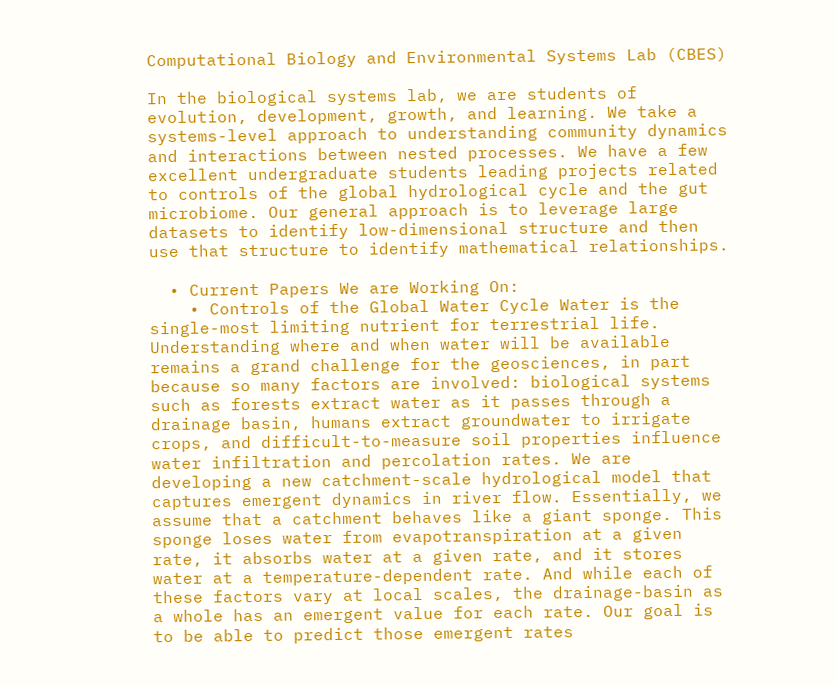Computational Biology and Environmental Systems Lab (CBES)

In the biological systems lab, we are students of evolution, development, growth, and learning. We take a systems-level approach to understanding community dynamics and interactions between nested processes. We have a few excellent undergraduate students leading projects related to controls of the global hydrological cycle and the gut microbiome. Our general approach is to leverage large datasets to identify low-dimensional structure and then use that structure to identify mathematical relationships.

  • Current Papers We are Working On:
    • Controls of the Global Water Cycle Water is the single-most limiting nutrient for terrestrial life. Understanding where and when water will be available remains a grand challenge for the geosciences, in part because so many factors are involved: biological systems such as forests extract water as it passes through a drainage basin, humans extract groundwater to irrigate crops, and difficult-to-measure soil properties influence water infiltration and percolation rates. We are developing a new catchment-scale hydrological model that captures emergent dynamics in river flow. Essentially, we assume that a catchment behaves like a giant sponge. This sponge loses water from evapotranspiration at a given rate, it absorbs water at a given rate, and it stores water at a temperature-dependent rate. And while each of these factors vary at local scales, the drainage-basin as a whole has an emergent value for each rate. Our goal is to be able to predict those emergent rates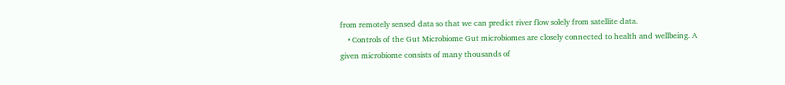from remotely sensed data so that we can predict river flow solely from satellite data.
    • Controls of the Gut Microbiome Gut microbiomes are closely connected to health and wellbeing. A given microbiome consists of many thousands of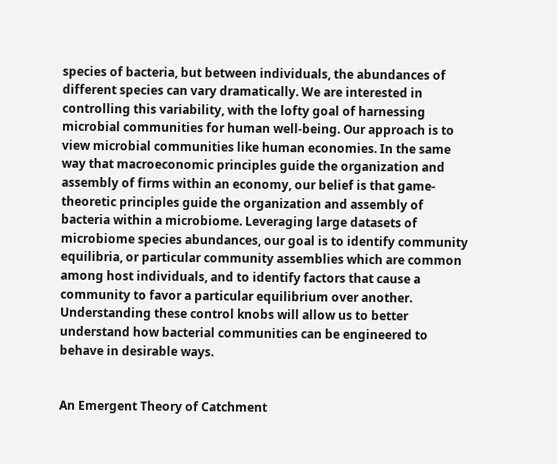species of bacteria, but between individuals, the abundances of different species can vary dramatically. We are interested in controlling this variability, with the lofty goal of harnessing microbial communities for human well-being. Our approach is to view microbial communities like human economies. In the same way that macroeconomic principles guide the organization and assembly of firms within an economy, our belief is that game-theoretic principles guide the organization and assembly of bacteria within a microbiome. Leveraging large datasets of microbiome species abundances, our goal is to identify community equilibria, or particular community assemblies which are common among host individuals, and to identify factors that cause a community to favor a particular equilibrium over another. Understanding these control knobs will allow us to better understand how bacterial communities can be engineered to behave in desirable ways.


An Emergent Theory of Catchment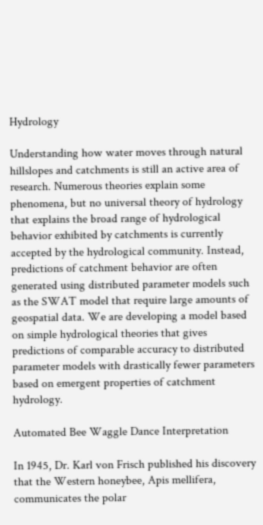Hydrology

Understanding how water moves through natural hillslopes and catchments is still an active area of research. Numerous theories explain some phenomena, but no universal theory of hydrology that explains the broad range of hydrological behavior exhibited by catchments is currently accepted by the hydrological community. Instead, predictions of catchment behavior are often generated using distributed parameter models such as the SWAT model that require large amounts of geospatial data. We are developing a model based on simple hydrological theories that gives predictions of comparable accuracy to distributed parameter models with drastically fewer parameters based on emergent properties of catchment hydrology.

Automated Bee Waggle Dance Interpretation

In 1945, Dr. Karl von Frisch published his discovery that the Western honeybee, Apis mellifera, communicates the polar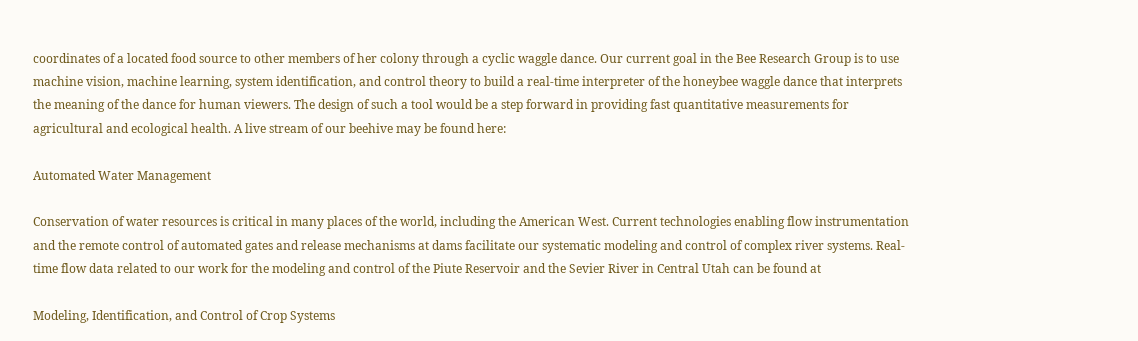coordinates of a located food source to other members of her colony through a cyclic waggle dance. Our current goal in the Bee Research Group is to use machine vision, machine learning, system identification, and control theory to build a real-time interpreter of the honeybee waggle dance that interprets the meaning of the dance for human viewers. The design of such a tool would be a step forward in providing fast quantitative measurements for agricultural and ecological health. A live stream of our beehive may be found here:

Automated Water Management

Conservation of water resources is critical in many places of the world, including the American West. Current technologies enabling flow instrumentation and the remote control of automated gates and release mechanisms at dams facilitate our systematic modeling and control of complex river systems. Real-time flow data related to our work for the modeling and control of the Piute Reservoir and the Sevier River in Central Utah can be found at

Modeling, Identification, and Control of Crop Systems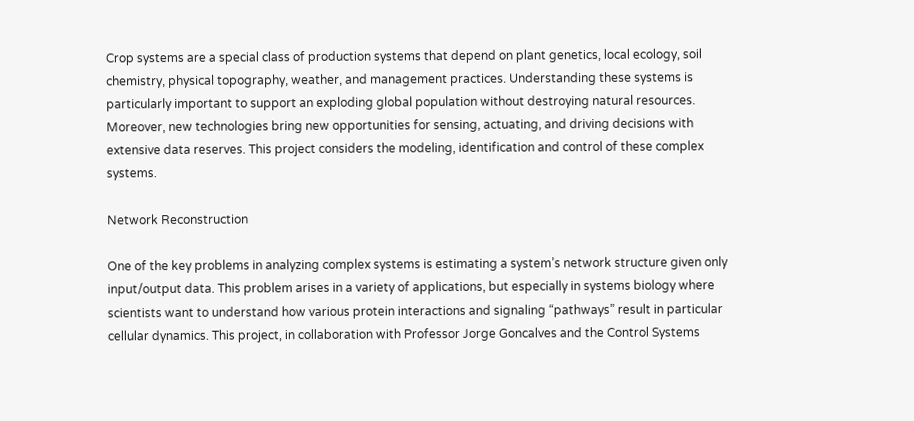Crop systems are a special class of production systems that depend on plant genetics, local ecology, soil chemistry, physical topography, weather, and management practices. Understanding these systems is particularly important to support an exploding global population without destroying natural resources. Moreover, new technologies bring new opportunities for sensing, actuating, and driving decisions with extensive data reserves. This project considers the modeling, identification and control of these complex systems.

Network Reconstruction

One of the key problems in analyzing complex systems is estimating a system’s network structure given only input/output data. This problem arises in a variety of applications, but especially in systems biology where scientists want to understand how various protein interactions and signaling “pathways” result in particular cellular dynamics. This project, in collaboration with Professor Jorge Goncalves and the Control Systems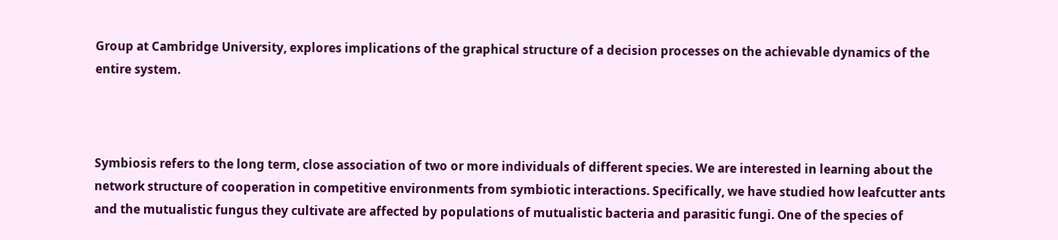Group at Cambridge University, explores implications of the graphical structure of a decision processes on the achievable dynamics of the entire system.



Symbiosis refers to the long term, close association of two or more individuals of different species. We are interested in learning about the network structure of cooperation in competitive environments from symbiotic interactions. Specifically, we have studied how leafcutter ants and the mutualistic fungus they cultivate are affected by populations of mutualistic bacteria and parasitic fungi. One of the species of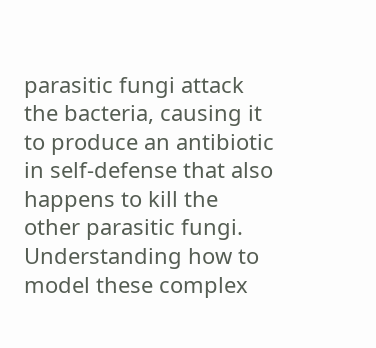parasitic fungi attack the bacteria, causing it to produce an antibiotic in self-defense that also happens to kill the other parasitic fungi. Understanding how to model these complex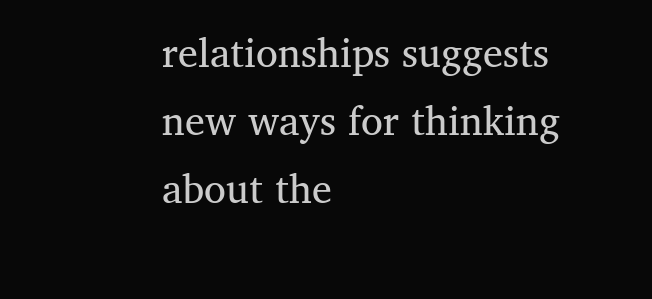relationships suggests new ways for thinking about the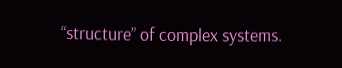“structure” of complex systems.